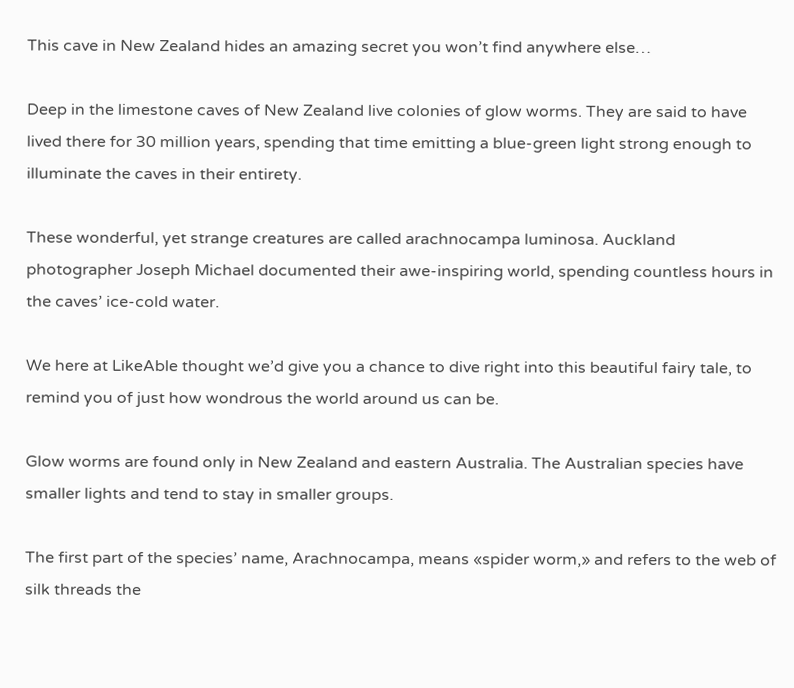This cave in New Zealand hides an amazing secret you won’t find anywhere else…

Deep in the limestone caves of New Zealand live colonies of glow worms. They are said to have lived there for 30 million years, spending that time emitting a blue-green light strong enough to illuminate the caves in their entirety.

These wonderful, yet strange creatures are called arachnocampa luminosa. Auckland photographer Joseph Michael documented their awe-inspiring world, spending countless hours in the caves’ ice-cold water.

We here at LikeAble thought we’d give you a chance to dive right into this beautiful fairy tale, to remind you of just how wondrous the world around us can be.

Glow worms are found only in New Zealand and eastern Australia. The Australian species have smaller lights and tend to stay in smaller groups.

The first part of the species’ name, Arachnocampa, means «spider worm,» and refers to the web of silk threads the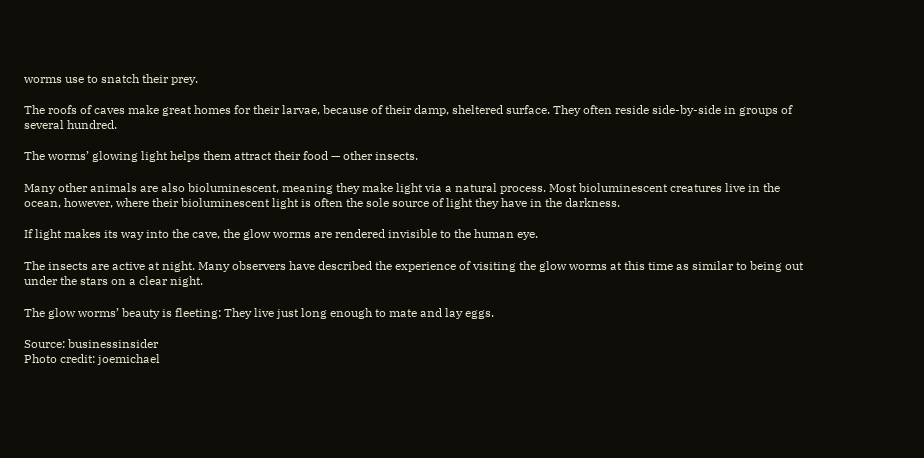worms use to snatch their prey.

The roofs of caves make great homes for their larvae, because of their damp, sheltered surface. They often reside side-by-side in groups of several hundred.

The worms’ glowing light helps them attract their food — other insects.

Many other animals are also bioluminescent, meaning they make light via a natural process. Most bioluminescent creatures live in the ocean, however, where their bioluminescent light is often the sole source of light they have in the darkness.

If light makes its way into the cave, the glow worms are rendered invisible to the human eye.

The insects are active at night. Many observers have described the experience of visiting the glow worms at this time as similar to being out under the stars on a clear night.

The glow worms’ beauty is fleeting: They live just long enough to mate and lay eggs.

Source: businessinsider
Photo credit: joemichael